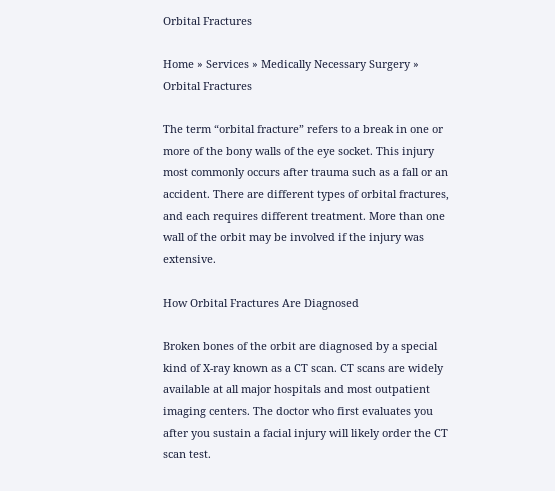Orbital Fractures

Home » Services » Medically Necessary Surgery » Orbital Fractures

The term “orbital fracture” refers to a break in one or more of the bony walls of the eye socket. This injury most commonly occurs after trauma such as a fall or an accident. There are different types of orbital fractures, and each requires different treatment. More than one wall of the orbit may be involved if the injury was extensive.

How Orbital Fractures Are Diagnosed

Broken bones of the orbit are diagnosed by a special kind of X-ray known as a CT scan. CT scans are widely available at all major hospitals and most outpatient imaging centers. The doctor who first evaluates you after you sustain a facial injury will likely order the CT scan test.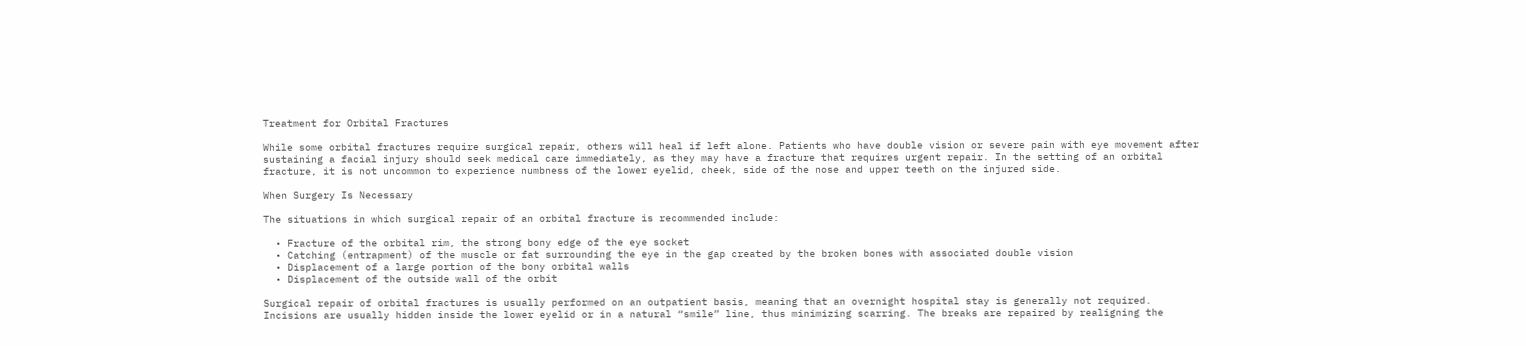Treatment for Orbital Fractures

While some orbital fractures require surgical repair, others will heal if left alone. Patients who have double vision or severe pain with eye movement after sustaining a facial injury should seek medical care immediately, as they may have a fracture that requires urgent repair. In the setting of an orbital fracture, it is not uncommon to experience numbness of the lower eyelid, cheek, side of the nose and upper teeth on the injured side.

When Surgery Is Necessary

The situations in which surgical repair of an orbital fracture is recommended include:

  • Fracture of the orbital rim, the strong bony edge of the eye socket
  • Catching (entrapment) of the muscle or fat surrounding the eye in the gap created by the broken bones with associated double vision
  • Displacement of a large portion of the bony orbital walls
  • Displacement of the outside wall of the orbit

Surgical repair of orbital fractures is usually performed on an outpatient basis, meaning that an overnight hospital stay is generally not required. Incisions are usually hidden inside the lower eyelid or in a natural “smile” line, thus minimizing scarring. The breaks are repaired by realigning the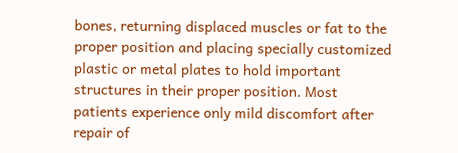bones, returning displaced muscles or fat to the proper position and placing specially customized plastic or metal plates to hold important structures in their proper position. Most patients experience only mild discomfort after repair of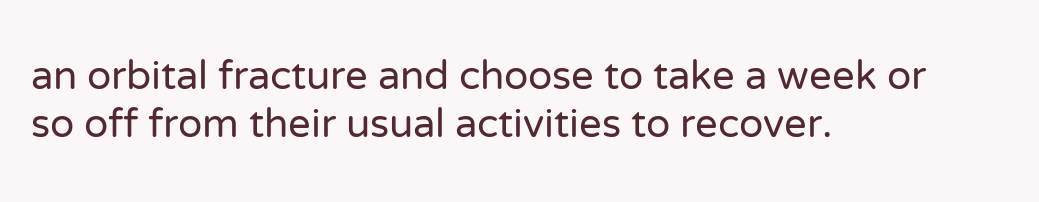an orbital fracture and choose to take a week or so off from their usual activities to recover.